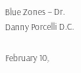Blue Zones – Dr. Danny Porcelli D.C.

February 10,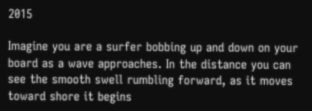2015

Imagine you are a surfer bobbing up and down on your board as a wave approaches. In the distance you can see the smooth swell rumbling forward, as it moves toward shore it begins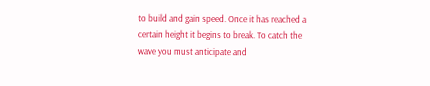to build and gain speed. Once it has reached a certain height it begins to break. To catch the wave you must anticipate and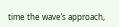time the wave’s approach,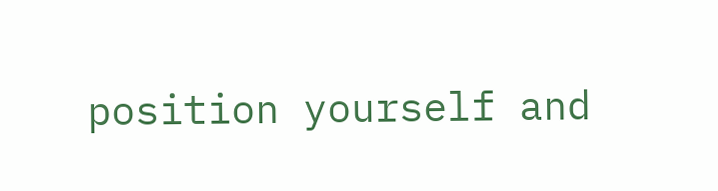position yourself and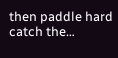then paddle hard catch the…